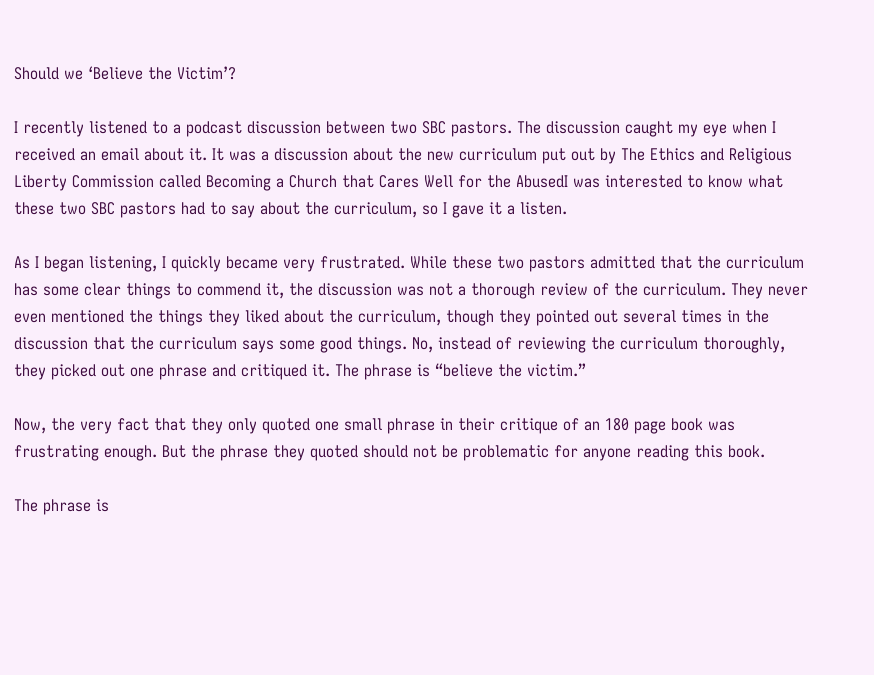Should we ‘Believe the Victim’?

I recently listened to a podcast discussion between two SBC pastors. The discussion caught my eye when I received an email about it. It was a discussion about the new curriculum put out by The Ethics and Religious Liberty Commission called Becoming a Church that Cares Well for the AbusedI was interested to know what these two SBC pastors had to say about the curriculum, so I gave it a listen.

As I began listening, I quickly became very frustrated. While these two pastors admitted that the curriculum has some clear things to commend it, the discussion was not a thorough review of the curriculum. They never even mentioned the things they liked about the curriculum, though they pointed out several times in the discussion that the curriculum says some good things. No, instead of reviewing the curriculum thoroughly, they picked out one phrase and critiqued it. The phrase is “believe the victim.”

Now, the very fact that they only quoted one small phrase in their critique of an 180 page book was frustrating enough. But the phrase they quoted should not be problematic for anyone reading this book.

The phrase is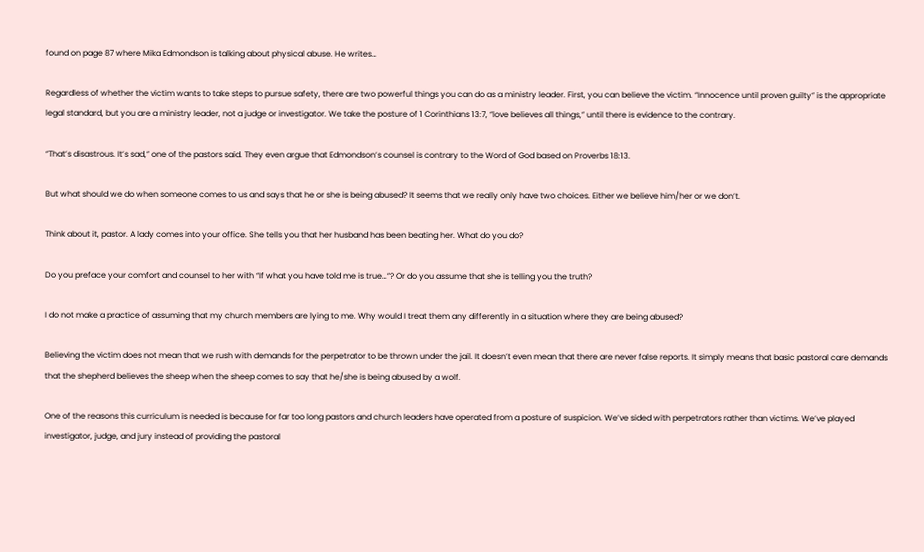found on page 87 where Mika Edmondson is talking about physical abuse. He writes…

Regardless of whether the victim wants to take steps to pursue safety, there are two powerful things you can do as a ministry leader. First, you can believe the victim. “Innocence until proven guilty” is the appropriate legal standard, but you are a ministry leader, not a judge or investigator. We take the posture of 1 Corinthians 13:7, “love believes all things,” until there is evidence to the contrary.

“That’s disastrous. It’s sad,” one of the pastors said. They even argue that Edmondson’s counsel is contrary to the Word of God based on Proverbs 18:13.

But what should we do when someone comes to us and says that he or she is being abused? It seems that we really only have two choices. Either we believe him/her or we don’t.

Think about it, pastor. A lady comes into your office. She tells you that her husband has been beating her. What do you do?

Do you preface your comfort and counsel to her with “If what you have told me is true…”? Or do you assume that she is telling you the truth?

I do not make a practice of assuming that my church members are lying to me. Why would I treat them any differently in a situation where they are being abused?

Believing the victim does not mean that we rush with demands for the perpetrator to be thrown under the jail. It doesn’t even mean that there are never false reports. It simply means that basic pastoral care demands that the shepherd believes the sheep when the sheep comes to say that he/she is being abused by a wolf.

One of the reasons this curriculum is needed is because for far too long pastors and church leaders have operated from a posture of suspicion. We’ve sided with perpetrators rather than victims. We’ve played investigator, judge, and jury instead of providing the pastoral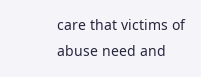care that victims of abuse need and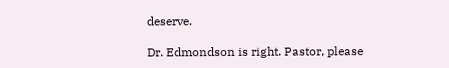deserve.

Dr. Edmondson is right. Pastor, please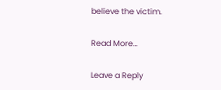believe the victim.

Read More…

Leave a Reply